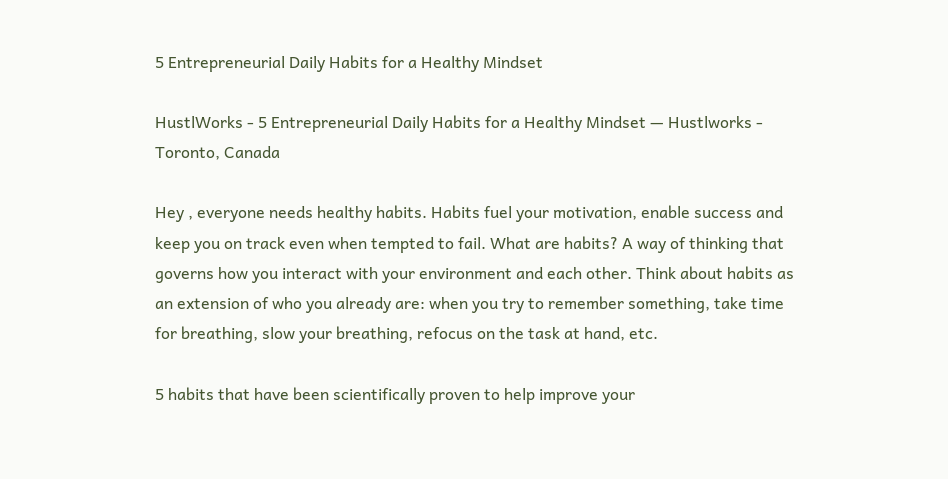5 Entrepreneurial Daily Habits for a Healthy Mindset

HustlWorks - 5 Entrepreneurial Daily Habits for a Healthy Mindset — Hustlworks -  Toronto, Canada

Hey , everyone needs healthy habits. Habits fuel your motivation, enable success and keep you on track even when tempted to fail. What are habits? A way of thinking that governs how you interact with your environment and each other. Think about habits as an extension of who you already are: when you try to remember something, take time for breathing, slow your breathing, refocus on the task at hand, etc.

5 habits that have been scientifically proven to help improve your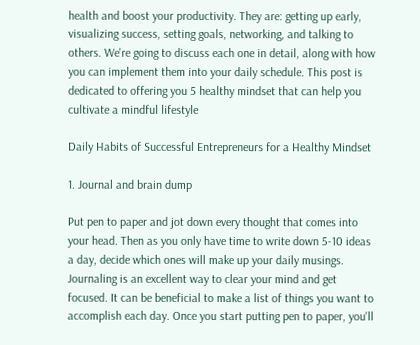health and boost your productivity. They are: getting up early, visualizing success, setting goals, networking, and talking to others. We're going to discuss each one in detail, along with how you can implement them into your daily schedule. This post is dedicated to offering you 5 healthy mindset that can help you cultivate a mindful lifestyle

Daily Habits of Successful Entrepreneurs for a Healthy Mindset

1. Journal and brain dump

Put pen to paper and jot down every thought that comes into your head. Then as you only have time to write down 5-10 ideas a day, decide which ones will make up your daily musings. Journaling is an excellent way to clear your mind and get focused. It can be beneficial to make a list of things you want to accomplish each day. Once you start putting pen to paper, you'll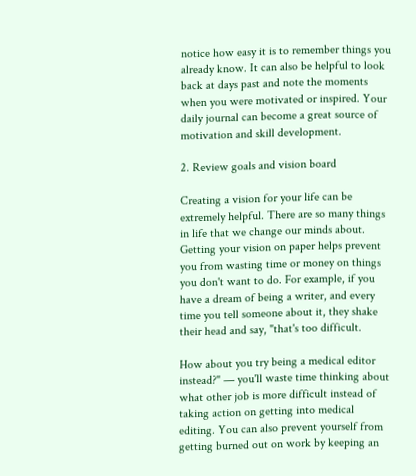notice how easy it is to remember things you already know. It can also be helpful to look back at days past and note the moments when you were motivated or inspired. Your daily journal can become a great source of motivation and skill development.

2. Review goals and vision board

Creating a vision for your life can be extremely helpful. There are so many things in life that we change our minds about. Getting your vision on paper helps prevent you from wasting time or money on things you don't want to do. For example, if you have a dream of being a writer, and every time you tell someone about it, they shake their head and say, "that's too difficult.

How about you try being a medical editor instead?" — you'll waste time thinking about what other job is more difficult instead of taking action on getting into medical editing. You can also prevent yourself from getting burned out on work by keeping an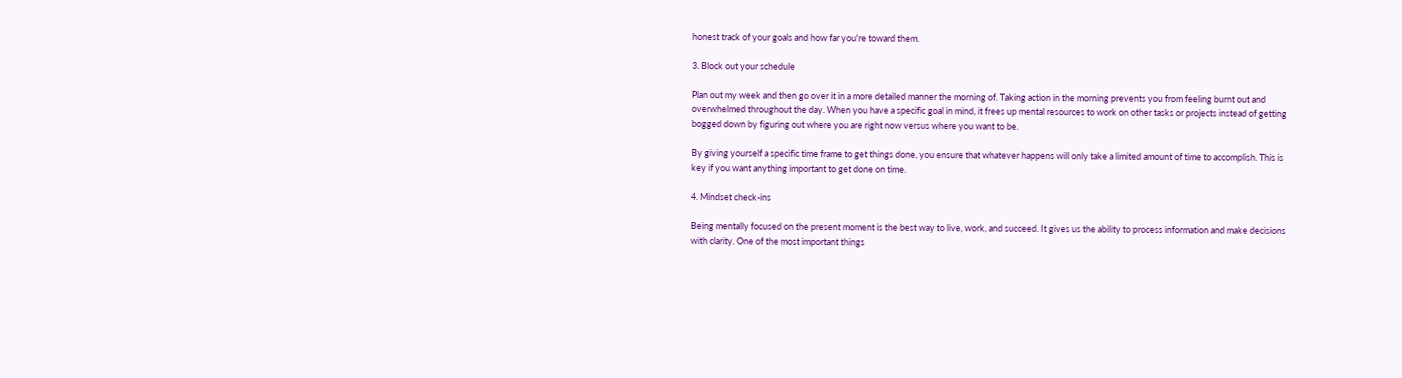honest track of your goals and how far you're toward them.

3. Block out your schedule

Plan out my week and then go over it in a more detailed manner the morning of. Taking action in the morning prevents you from feeling burnt out and overwhelmed throughout the day. When you have a specific goal in mind, it frees up mental resources to work on other tasks or projects instead of getting bogged down by figuring out where you are right now versus where you want to be.

By giving yourself a specific time frame to get things done, you ensure that whatever happens will only take a limited amount of time to accomplish. This is key if you want anything important to get done on time.

4. Mindset check-ins

Being mentally focused on the present moment is the best way to live, work, and succeed. It gives us the ability to process information and make decisions with clarity. One of the most important things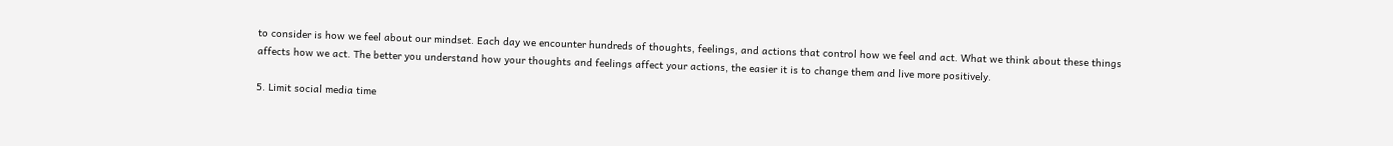to consider is how we feel about our mindset. Each day we encounter hundreds of thoughts, feelings, and actions that control how we feel and act. What we think about these things affects how we act. The better you understand how your thoughts and feelings affect your actions, the easier it is to change them and live more positively.

5. Limit social media time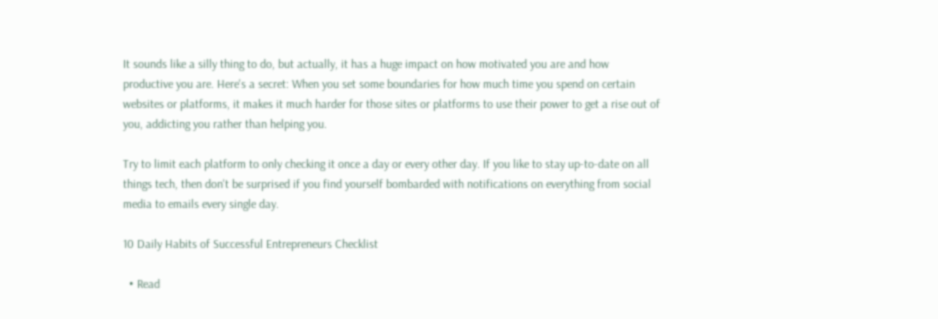It sounds like a silly thing to do, but actually, it has a huge impact on how motivated you are and how productive you are. Here's a secret: When you set some boundaries for how much time you spend on certain websites or platforms, it makes it much harder for those sites or platforms to use their power to get a rise out of you, addicting you rather than helping you.

Try to limit each platform to only checking it once a day or every other day. If you like to stay up-to-date on all things tech, then don't be surprised if you find yourself bombarded with notifications on everything from social media to emails every single day.

10 Daily Habits of Successful Entrepreneurs Checklist

  • Read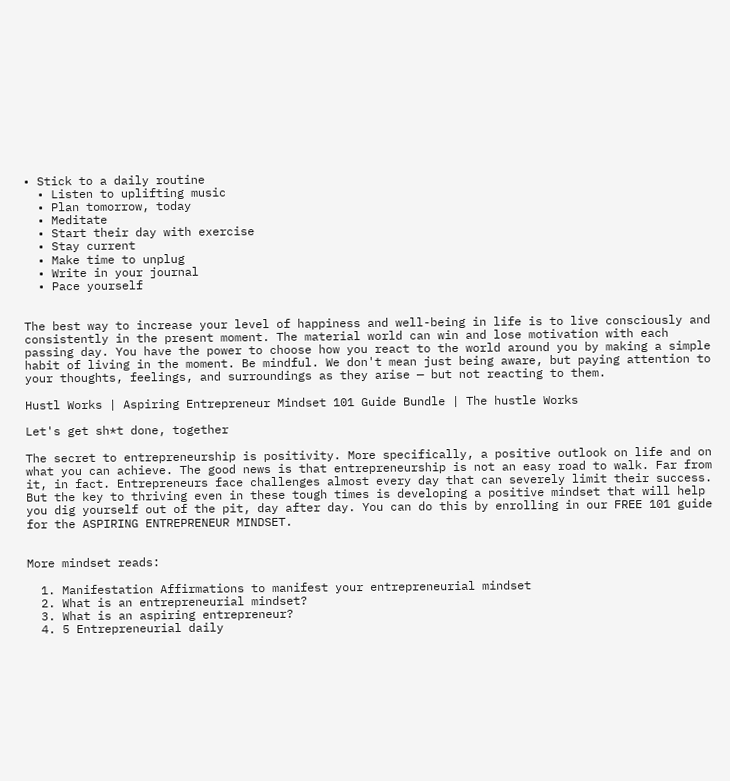• Stick to a daily routine
  • Listen to uplifting music
  • Plan tomorrow, today
  • Meditate
  • Start their day with exercise
  • Stay current
  • Make time to unplug
  • Write in your journal
  • Pace yourself


The best way to increase your level of happiness and well-being in life is to live consciously and consistently in the present moment. The material world can win and lose motivation with each passing day. You have the power to choose how you react to the world around you by making a simple habit of living in the moment. Be mindful. We don't mean just being aware, but paying attention to your thoughts, feelings, and surroundings as they arise — but not reacting to them.

Hustl Works | Aspiring Entrepreneur Mindset 101 Guide Bundle | The hustle Works

Let's get sh*t done, together

The secret to entrepreneurship is positivity. More specifically, a positive outlook on life and on what you can achieve. The good news is that entrepreneurship is not an easy road to walk. Far from it, in fact. Entrepreneurs face challenges almost every day that can severely limit their success. But the key to thriving even in these tough times is developing a positive mindset that will help you dig yourself out of the pit, day after day. You can do this by enrolling in our FREE 101 guide for the ASPIRING ENTREPRENEUR MINDSET.


More mindset reads:

  1. Manifestation Affirmations to manifest your entrepreneurial mindset
  2. What is an entrepreneurial mindset?
  3. What is an aspiring entrepreneur?
  4. 5 Entrepreneurial daily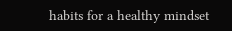habits for a healthy mindset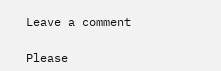Leave a comment

Please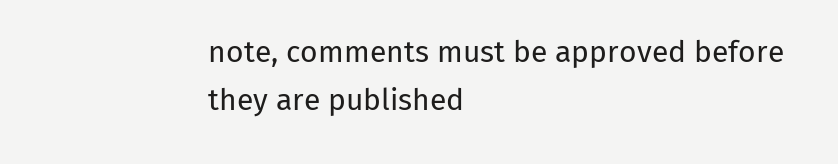note, comments must be approved before they are published